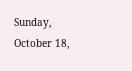Sunday, October 18,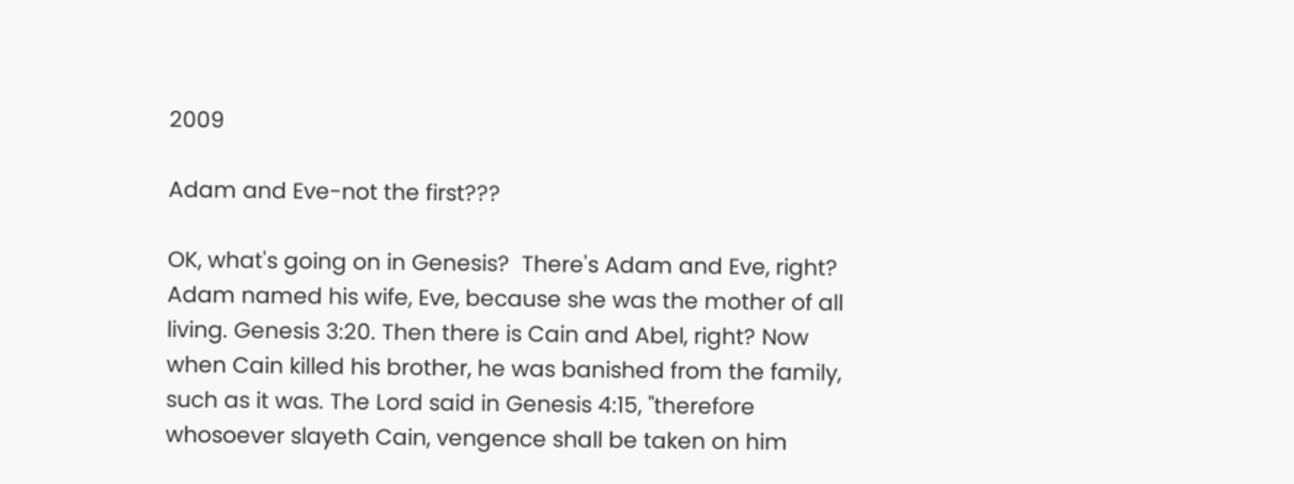2009

Adam and Eve-not the first???

OK, what's going on in Genesis?  There's Adam and Eve, right? Adam named his wife, Eve, because she was the mother of all living. Genesis 3:20. Then there is Cain and Abel, right? Now when Cain killed his brother, he was banished from the family, such as it was. The Lord said in Genesis 4:15, "therefore whosoever slayeth Cain, vengence shall be taken on him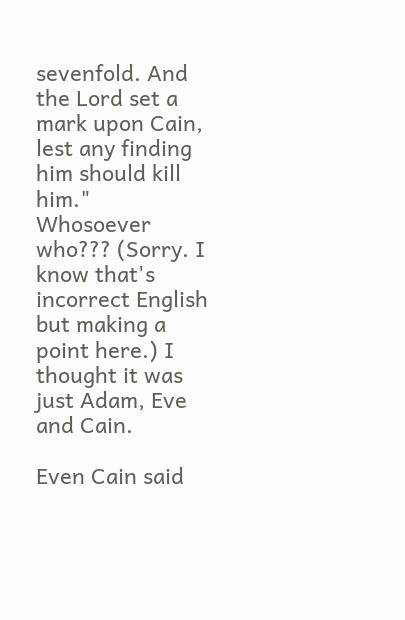sevenfold. And the Lord set a mark upon Cain, lest any finding him should kill him." Whosoever who??? (Sorry. I know that's incorrect English but making a point here.) I thought it was just Adam, Eve and Cain.

Even Cain said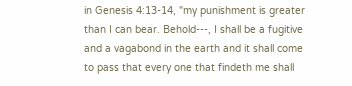in Genesis 4:13-14, "my punishment is greater than I can bear. Behold---, I shall be a fugitive and a vagabond in the earth and it shall come to pass that every one that findeth me shall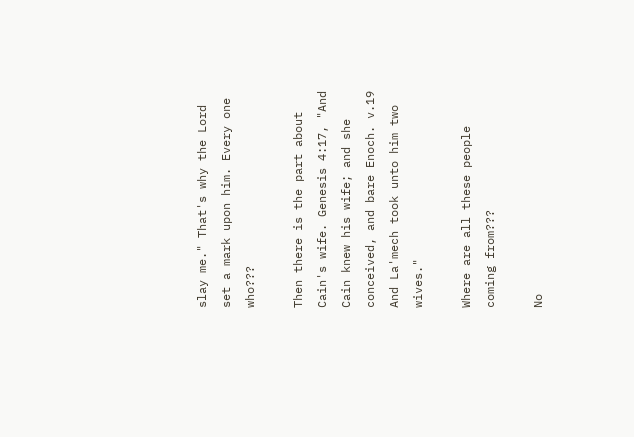slay me." That's why the Lord set a mark upon him. Every one who???

Then there is the part about Cain's wife. Genesis 4:17, "And Cain knew his wife; and she conceived, and bare Enoch. v.19 And La'mech took unto him two wives."

Where are all these people coming from???

No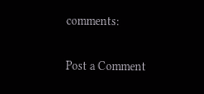comments:

Post a Comment